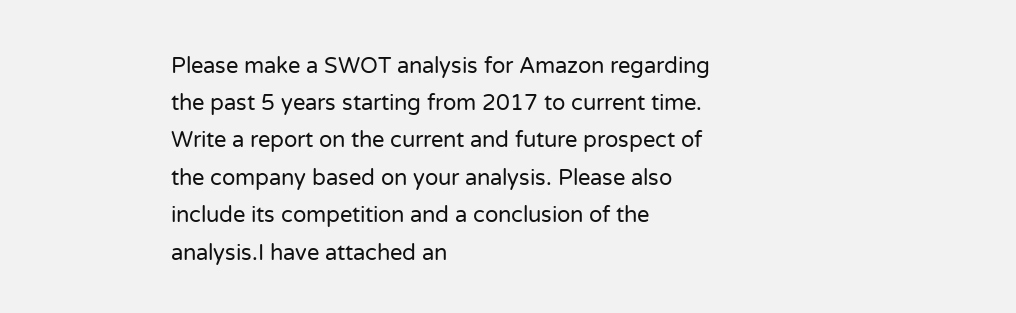Please make a SWOT analysis for Amazon regarding the past 5 years starting from 2017 to current time. Write a report on the current and future prospect of the company based on your analysis. Please also include its competition and a conclusion of the analysis.I have attached an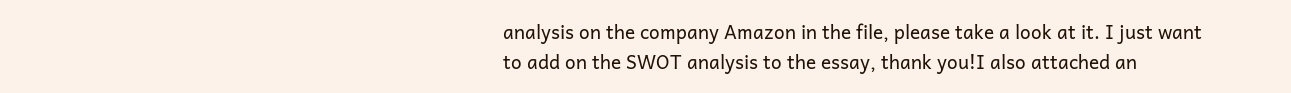analysis on the company Amazon in the file, please take a look at it. I just want to add on the SWOT analysis to the essay, thank you!I also attached an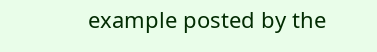example posted by the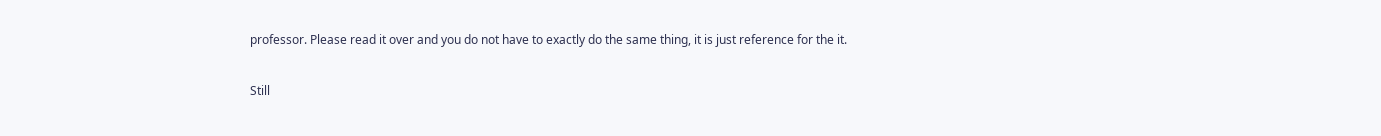professor. Please read it over and you do not have to exactly do the same thing, it is just reference for the it.

Still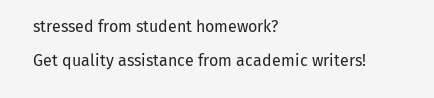stressed from student homework?
Get quality assistance from academic writers!